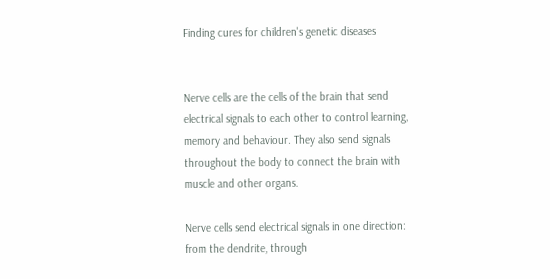Finding cures for children's genetic diseases


Nerve cells are the cells of the brain that send electrical signals to each other to control learning, memory and behaviour. They also send signals throughout the body to connect the brain with muscle and other organs.

Nerve cells send electrical signals in one direction: from the dendrite, through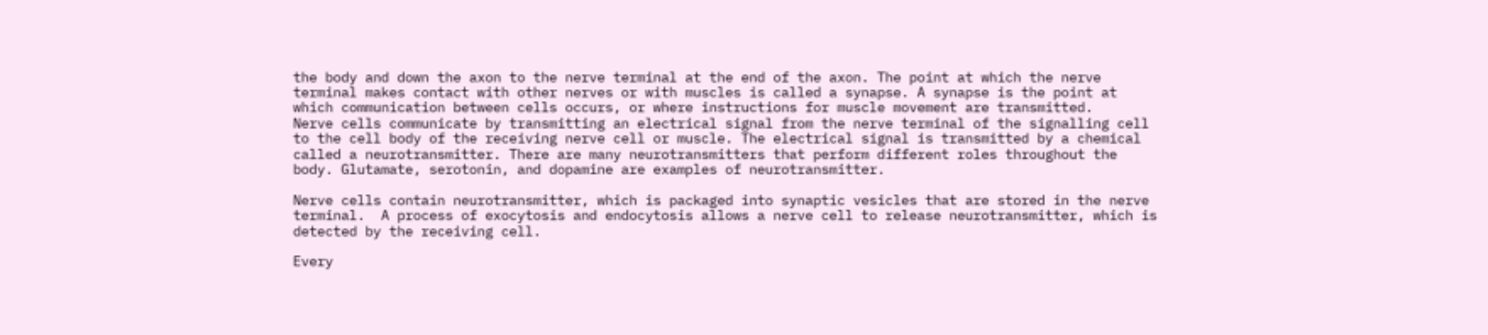the body and down the axon to the nerve terminal at the end of the axon. The point at which the nerve terminal makes contact with other nerves or with muscles is called a synapse. A synapse is the point at which communication between cells occurs, or where instructions for muscle movement are transmitted.
Nerve cells communicate by transmitting an electrical signal from the nerve terminal of the signalling cell to the cell body of the receiving nerve cell or muscle. The electrical signal is transmitted by a chemical called a neurotransmitter. There are many neurotransmitters that perform different roles throughout the body. Glutamate, serotonin, and dopamine are examples of neurotransmitter.

Nerve cells contain neurotransmitter, which is packaged into synaptic vesicles that are stored in the nerve terminal.  A process of exocytosis and endocytosis allows a nerve cell to release neurotransmitter, which is detected by the receiving cell.

Every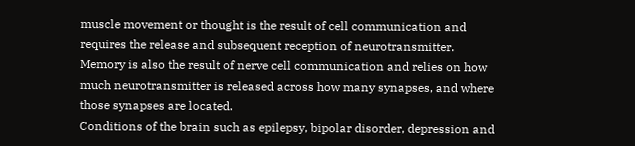muscle movement or thought is the result of cell communication and requires the release and subsequent reception of neurotransmitter. Memory is also the result of nerve cell communication and relies on how much neurotransmitter is released across how many synapses, and where those synapses are located.
Conditions of the brain such as epilepsy, bipolar disorder, depression and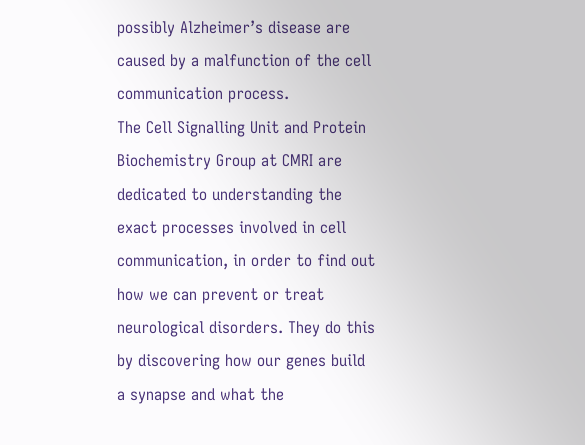possibly Alzheimer’s disease are caused by a malfunction of the cell communication process.
The Cell Signalling Unit and Protein Biochemistry Group at CMRI are dedicated to understanding the exact processes involved in cell communication, in order to find out how we can prevent or treat neurological disorders. They do this by discovering how our genes build a synapse and what the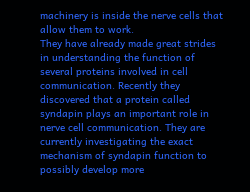machinery is inside the nerve cells that allow them to work.
They have already made great strides in understanding the function of several proteins involved in cell communication. Recently they discovered that a protein called syndapin plays an important role in nerve cell communication. They are currently investigating the exact mechanism of syndapin function to possibly develop more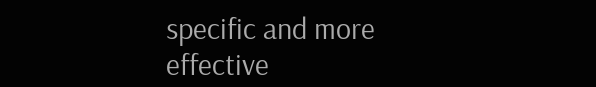specific and more effective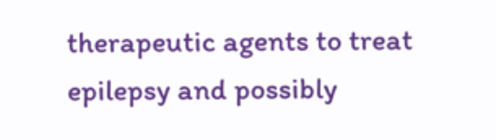therapeutic agents to treat epilepsy and possibly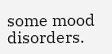some mood disorders.